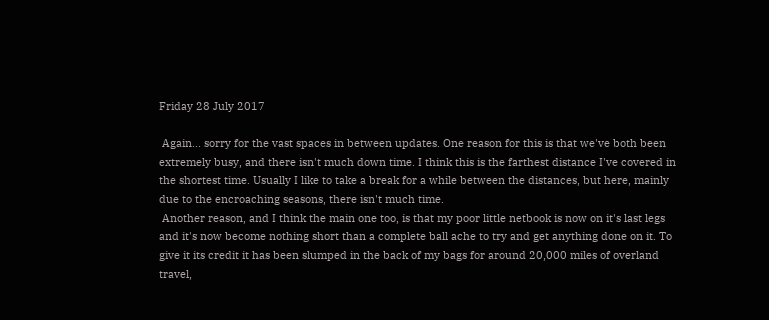Friday 28 July 2017

 Again... sorry for the vast spaces in between updates. One reason for this is that we've both been extremely busy, and there isn't much down time. I think this is the farthest distance I've covered in the shortest time. Usually I like to take a break for a while between the distances, but here, mainly due to the encroaching seasons, there isn't much time.
 Another reason, and I think the main one too, is that my poor little netbook is now on it's last legs and it's now become nothing short than a complete ball ache to try and get anything done on it. To give it its credit it has been slumped in the back of my bags for around 20,000 miles of overland travel,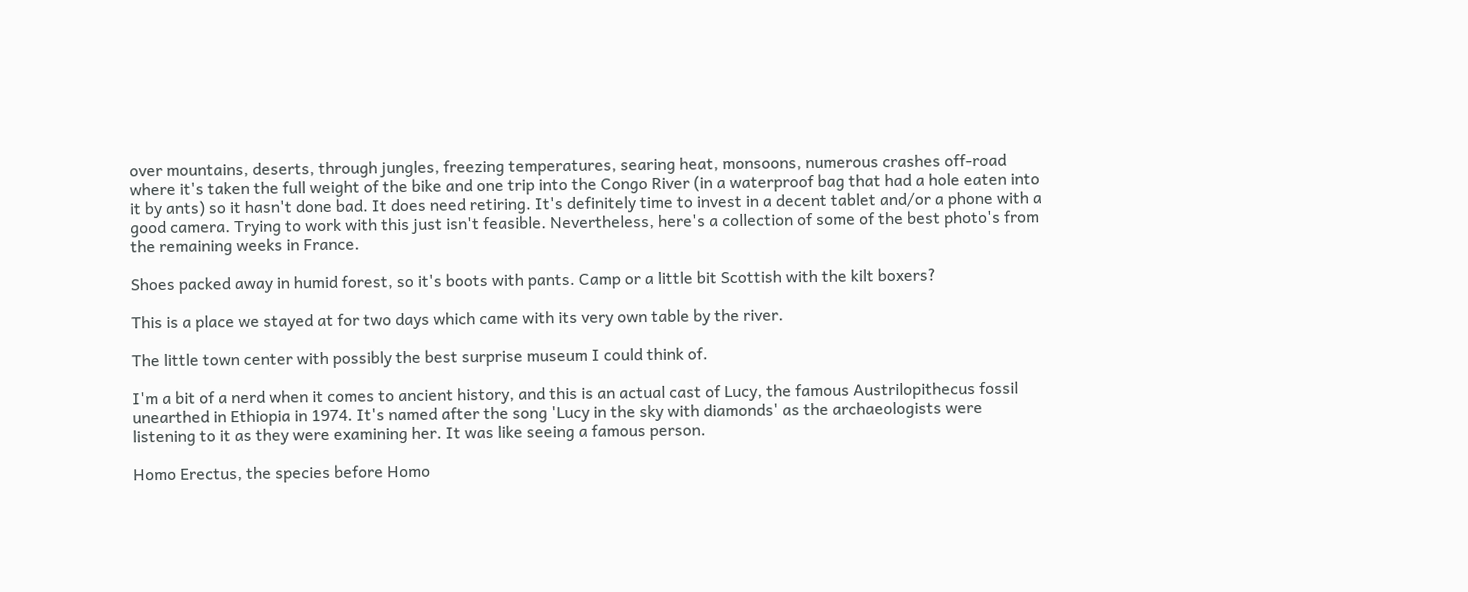over mountains, deserts, through jungles, freezing temperatures, searing heat, monsoons, numerous crashes off-road where it's taken the full weight of the bike and one trip into the Congo River (in a waterproof bag that had a hole eaten into it by ants) so it hasn't done bad. It does need retiring. It's definitely time to invest in a decent tablet and/or a phone with a good camera. Trying to work with this just isn't feasible. Nevertheless, here's a collection of some of the best photo's from the remaining weeks in France.

Shoes packed away in humid forest, so it's boots with pants. Camp or a little bit Scottish with the kilt boxers?

This is a place we stayed at for two days which came with its very own table by the river.

The little town center with possibly the best surprise museum I could think of.

I'm a bit of a nerd when it comes to ancient history, and this is an actual cast of Lucy, the famous Austrilopithecus fossil unearthed in Ethiopia in 1974. It's named after the song 'Lucy in the sky with diamonds' as the archaeologists were listening to it as they were examining her. It was like seeing a famous person.

Homo Erectus, the species before Homo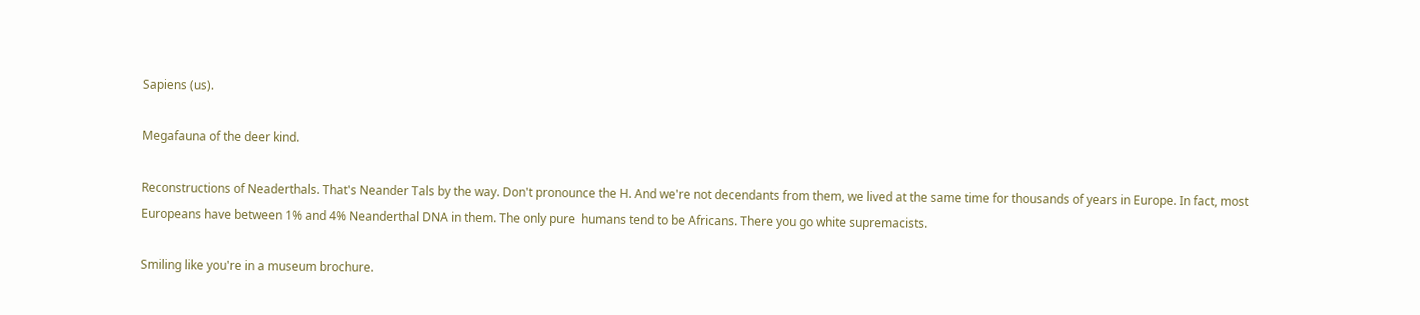Sapiens (us).

Megafauna of the deer kind.

Reconstructions of Neaderthals. That's Neander Tals by the way. Don't pronounce the H. And we're not decendants from them, we lived at the same time for thousands of years in Europe. In fact, most Europeans have between 1% and 4% Neanderthal DNA in them. The only pure  humans tend to be Africans. There you go white supremacists.

Smiling like you're in a museum brochure.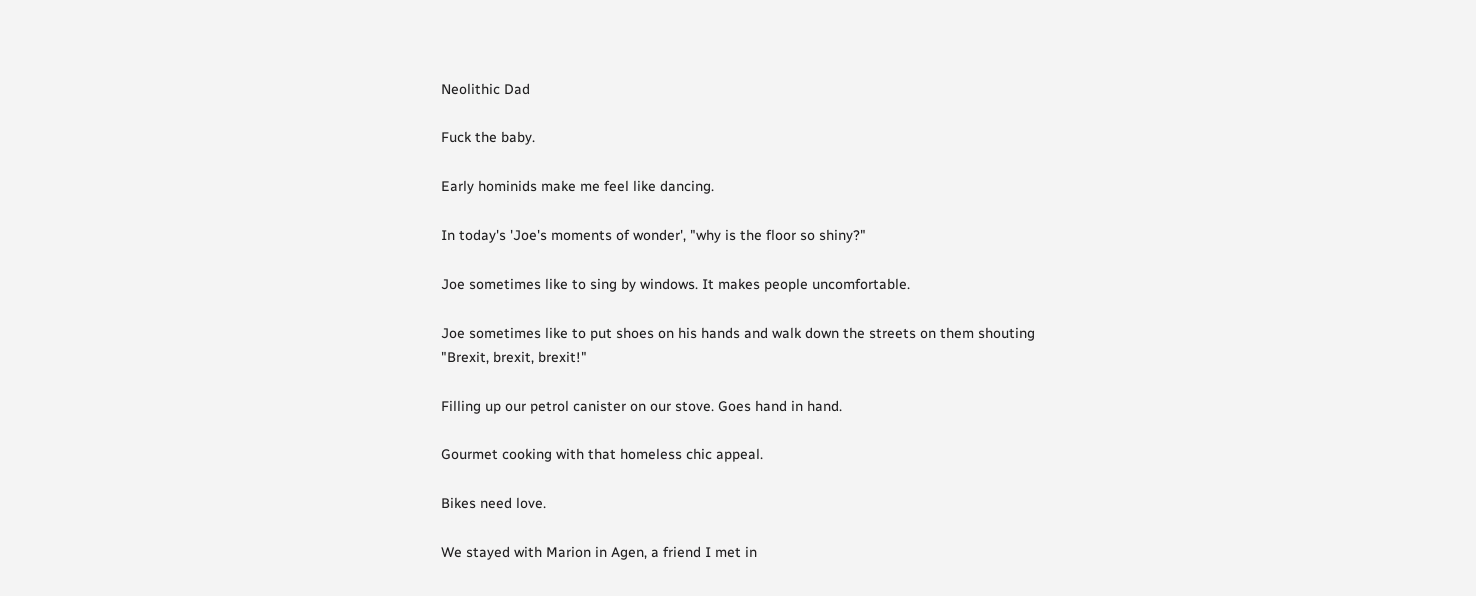Neolithic Dad

Fuck the baby.

Early hominids make me feel like dancing.

In today's 'Joe's moments of wonder', "why is the floor so shiny?"

Joe sometimes like to sing by windows. It makes people uncomfortable.

Joe sometimes like to put shoes on his hands and walk down the streets on them shouting "Brexit, brexit, brexit!"

Filling up our petrol canister on our stove. Goes hand in hand.

Gourmet cooking with that homeless chic appeal.

Bikes need love.

We stayed with Marion in Agen, a friend I met in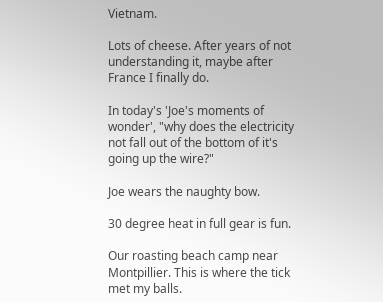Vietnam.

Lots of cheese. After years of not understanding it, maybe after France I finally do.

In today's 'Joe's moments of wonder', "why does the electricity not fall out of the bottom of it's going up the wire?"

Joe wears the naughty bow.

30 degree heat in full gear is fun.

Our roasting beach camp near Montpillier. This is where the tick met my balls.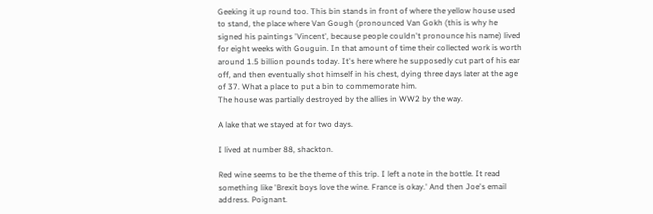Geeking it up round too. This bin stands in front of where the yellow house used to stand, the place where Van Gough (pronounced Van Gokh (this is why he signed his paintings 'Vincent', because people couldn't pronounce his name) lived for eight weeks with Gouguin. In that amount of time their collected work is worth around 1.5 billion pounds today. It's here where he supposedly cut part of his ear off, and then eventually shot himself in his chest, dying three days later at the age of 37. What a place to put a bin to commemorate him.
The house was partially destroyed by the allies in WW2 by the way.

A lake that we stayed at for two days.

I lived at number 88, shackton.

Red wine seems to be the theme of this trip. I left a note in the bottle. It read something like 'Brexit boys love the wine. France is okay.' And then Joe's email address. Poignant.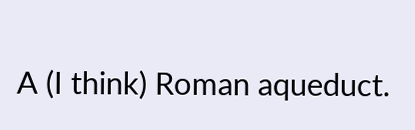A (I think) Roman aqueduct.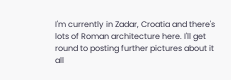I'm currently in Zadar, Croatia and there's lots of Roman architecture here. I'll get round to posting further pictures about it all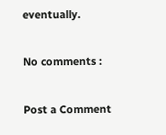eventually.

No comments :

Post a Comment